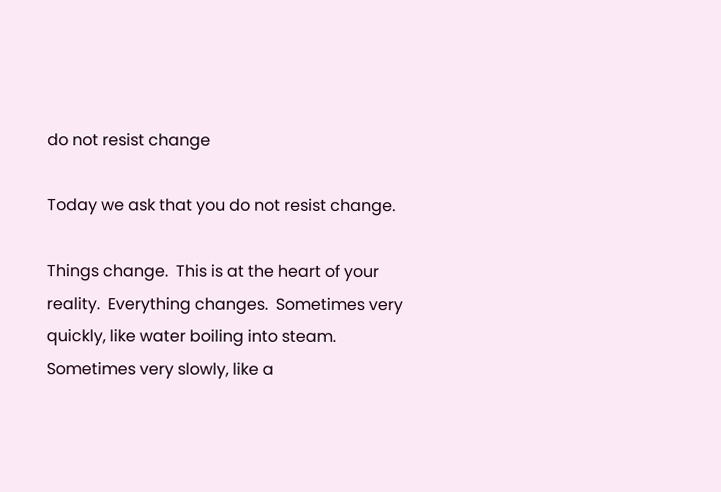do not resist change

Today we ask that you do not resist change.

Things change.  This is at the heart of your reality.  Everything changes.  Sometimes very quickly, like water boiling into steam.  Sometimes very slowly, like a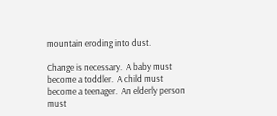mountain eroding into dust.

Change is necessary.  A baby must become a toddler.  A child must become a teenager.  An elderly person must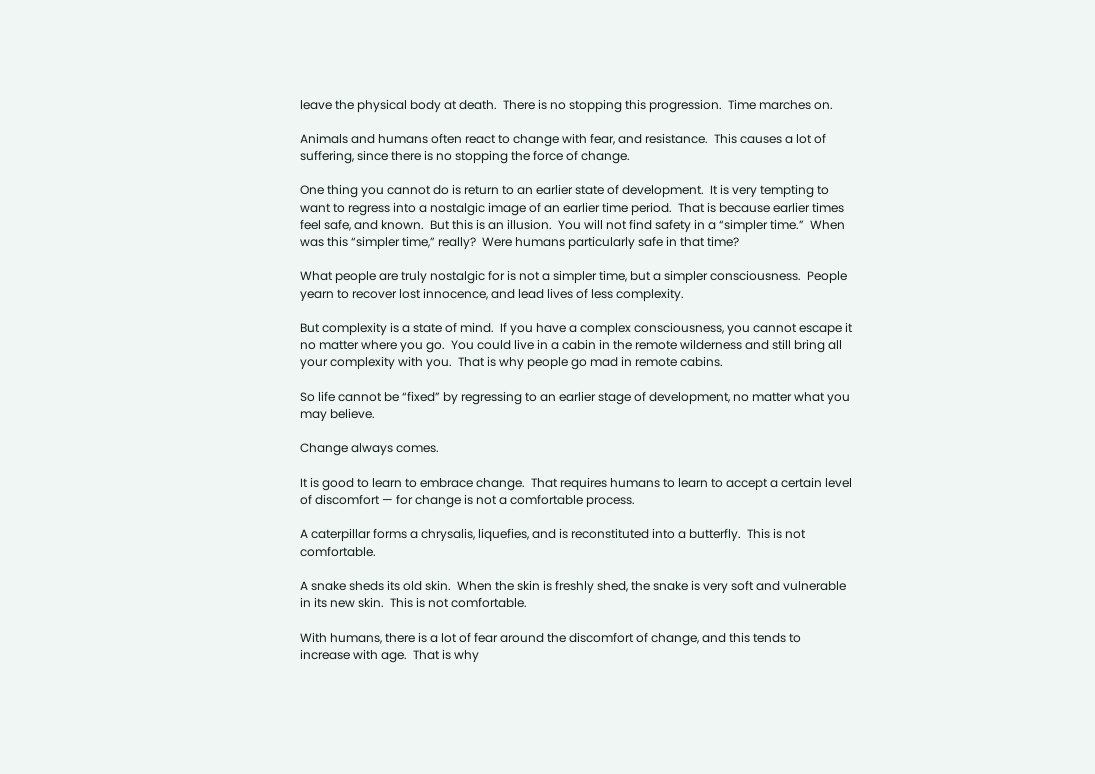leave the physical body at death.  There is no stopping this progression.  Time marches on.

Animals and humans often react to change with fear, and resistance.  This causes a lot of suffering, since there is no stopping the force of change.

One thing you cannot do is return to an earlier state of development.  It is very tempting to want to regress into a nostalgic image of an earlier time period.  That is because earlier times feel safe, and known.  But this is an illusion.  You will not find safety in a “simpler time.”  When was this “simpler time,” really?  Were humans particularly safe in that time?

What people are truly nostalgic for is not a simpler time, but a simpler consciousness.  People yearn to recover lost innocence, and lead lives of less complexity.

But complexity is a state of mind.  If you have a complex consciousness, you cannot escape it no matter where you go.  You could live in a cabin in the remote wilderness and still bring all your complexity with you.  That is why people go mad in remote cabins.

So life cannot be “fixed” by regressing to an earlier stage of development, no matter what you may believe.

Change always comes.

It is good to learn to embrace change.  That requires humans to learn to accept a certain level of discomfort — for change is not a comfortable process.

A caterpillar forms a chrysalis, liquefies, and is reconstituted into a butterfly.  This is not comfortable.

A snake sheds its old skin.  When the skin is freshly shed, the snake is very soft and vulnerable in its new skin.  This is not comfortable.

With humans, there is a lot of fear around the discomfort of change, and this tends to increase with age.  That is why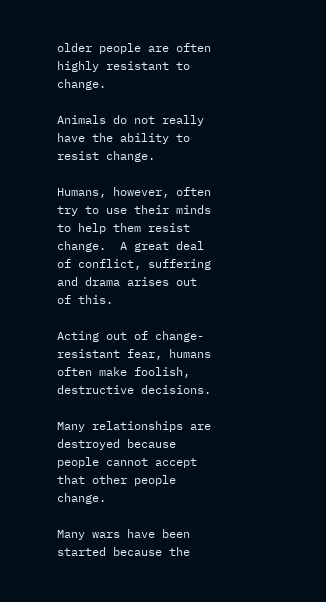older people are often highly resistant to change.

Animals do not really have the ability to resist change.

Humans, however, often try to use their minds to help them resist change.  A great deal of conflict, suffering and drama arises out of this.

Acting out of change-resistant fear, humans often make foolish, destructive decisions.

Many relationships are destroyed because people cannot accept that other people change.

Many wars have been started because the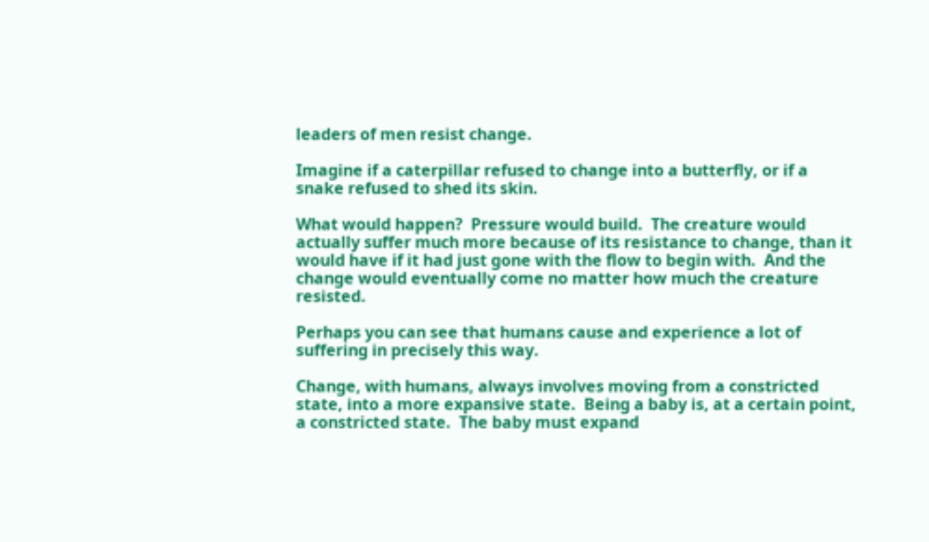leaders of men resist change.

Imagine if a caterpillar refused to change into a butterfly, or if a snake refused to shed its skin.

What would happen?  Pressure would build.  The creature would actually suffer much more because of its resistance to change, than it would have if it had just gone with the flow to begin with.  And the change would eventually come no matter how much the creature resisted.

Perhaps you can see that humans cause and experience a lot of suffering in precisely this way.

Change, with humans, always involves moving from a constricted state, into a more expansive state.  Being a baby is, at a certain point, a constricted state.  The baby must expand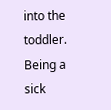into the toddler.  Being a sick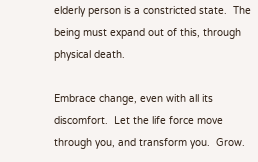elderly person is a constricted state.  The being must expand out of this, through physical death.

Embrace change, even with all its discomfort.  Let the life force move through you, and transform you.  Grow.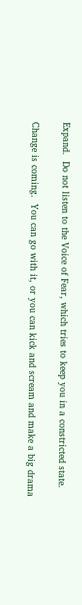Expand.  Do not listen to the Voice of Fear, which tries to keep you in a constricted state.

Change is coming.  You can go with it, or you can kick and scream and make a big drama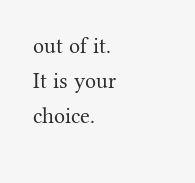out of it.  It is your choice.